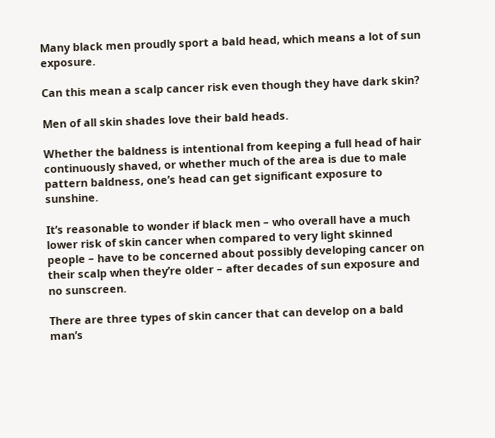Many black men proudly sport a bald head, which means a lot of sun exposure.

Can this mean a scalp cancer risk even though they have dark skin?

Men of all skin shades love their bald heads.

Whether the baldness is intentional from keeping a full head of hair continuously shaved, or whether much of the area is due to male pattern baldness, one’s head can get significant exposure to sunshine.

It’s reasonable to wonder if black men – who overall have a much lower risk of skin cancer when compared to very light skinned people – have to be concerned about possibly developing cancer on their scalp when they’re older – after decades of sun exposure and no sunscreen.

There are three types of skin cancer that can develop on a bald man’s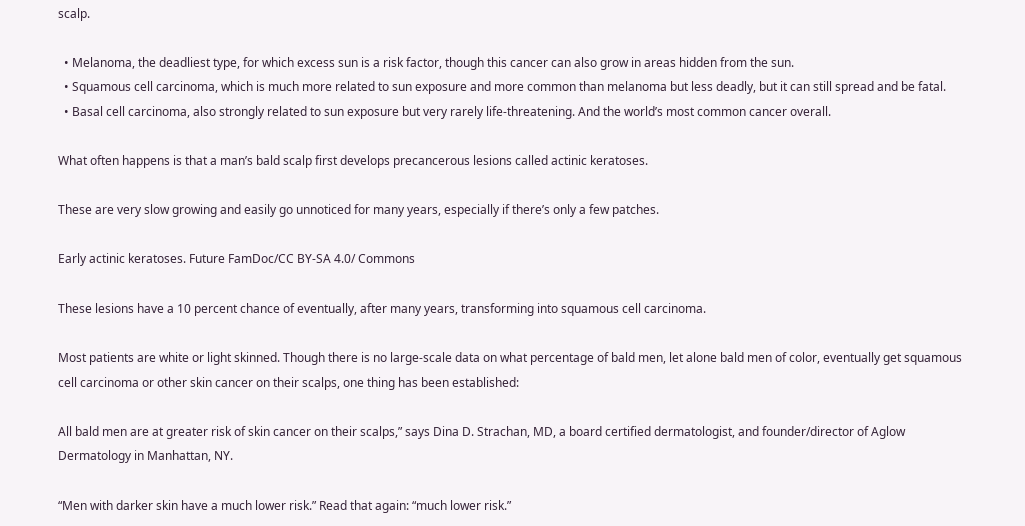scalp.

  • Melanoma, the deadliest type, for which excess sun is a risk factor, though this cancer can also grow in areas hidden from the sun.
  • Squamous cell carcinoma, which is much more related to sun exposure and more common than melanoma but less deadly, but it can still spread and be fatal.
  • Basal cell carcinoma, also strongly related to sun exposure but very rarely life-threatening. And the world’s most common cancer overall.

What often happens is that a man’s bald scalp first develops precancerous lesions called actinic keratoses.

These are very slow growing and easily go unnoticed for many years, especially if there’s only a few patches.

Early actinic keratoses. Future FamDoc/CC BY-SA 4.0/ Commons

These lesions have a 10 percent chance of eventually, after many years, transforming into squamous cell carcinoma.

Most patients are white or light skinned. Though there is no large-scale data on what percentage of bald men, let alone bald men of color, eventually get squamous cell carcinoma or other skin cancer on their scalps, one thing has been established:

All bald men are at greater risk of skin cancer on their scalps,” says Dina D. Strachan, MD, a board certified dermatologist, and founder/director of Aglow Dermatology in Manhattan, NY.

“Men with darker skin have a much lower risk.” Read that again: “much lower risk.”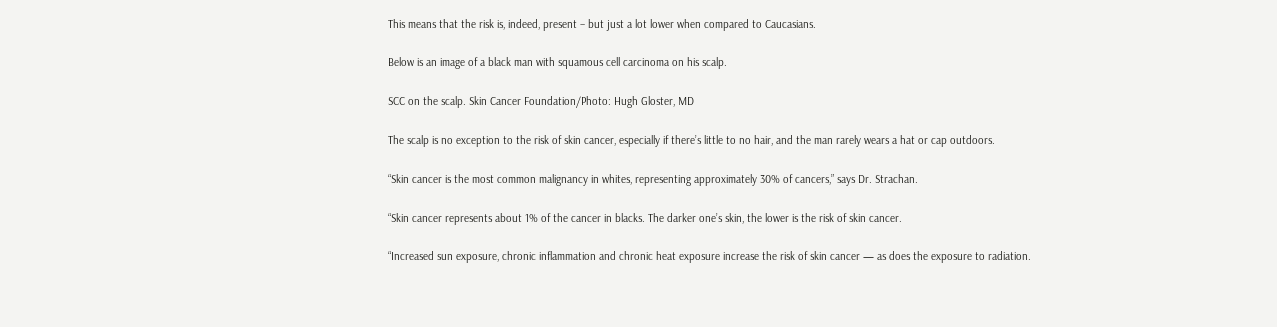This means that the risk is, indeed, present – but just a lot lower when compared to Caucasians.

Below is an image of a black man with squamous cell carcinoma on his scalp.

SCC on the scalp. Skin Cancer Foundation/Photo: Hugh Gloster, MD

The scalp is no exception to the risk of skin cancer, especially if there’s little to no hair, and the man rarely wears a hat or cap outdoors.

“Skin cancer is the most common malignancy in whites, representing approximately 30% of cancers,” says Dr. Strachan.

“Skin cancer represents about 1% of the cancer in blacks. The darker one’s skin, the lower is the risk of skin cancer.

“Increased sun exposure, chronic inflammation and chronic heat exposure increase the risk of skin cancer — as does the exposure to radiation.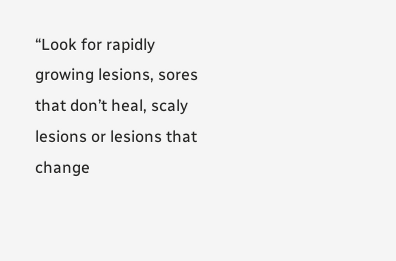“Look for rapidly growing lesions, sores that don’t heal, scaly lesions or lesions that change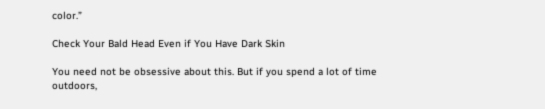color.”

Check Your Bald Head Even if You Have Dark Skin

You need not be obsessive about this. But if you spend a lot of time outdoors,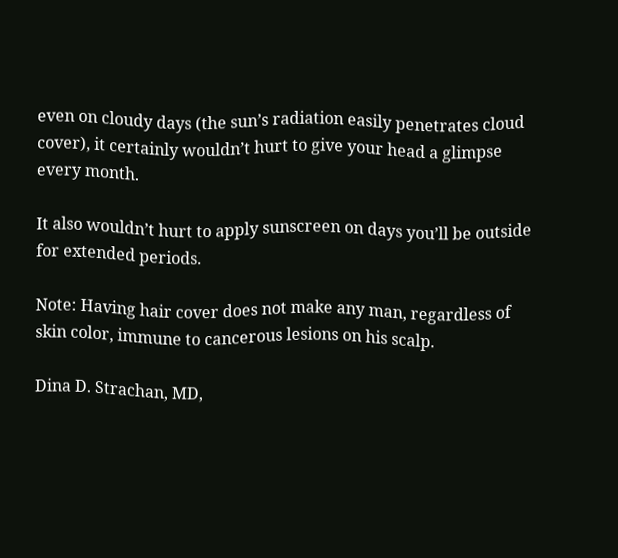even on cloudy days (the sun’s radiation easily penetrates cloud cover), it certainly wouldn’t hurt to give your head a glimpse every month.

It also wouldn’t hurt to apply sunscreen on days you’ll be outside for extended periods.

Note: Having hair cover does not make any man, regardless of skin color, immune to cancerous lesions on his scalp.

Dina D. Strachan, MD,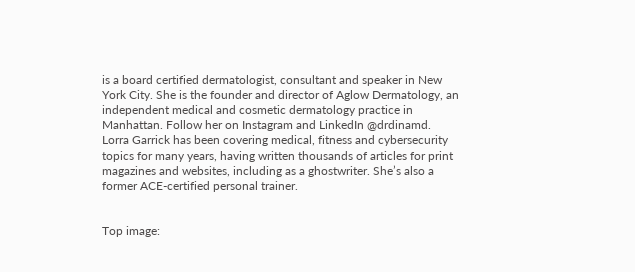is a board certified dermatologist, consultant and speaker in New York City. She is the founder and director of Aglow Dermatology, an independent medical and cosmetic dermatology practice in Manhattan. Follow her on Instagram and LinkedIn @drdinamd.
Lorra Garrick has been covering medical, fitness and cybersecurity topics for many years, having written thousands of articles for print magazines and websites, including as a ghostwriter. She’s also a former ACE-certified personal trainer.


Top image: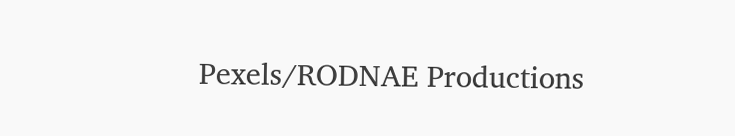Pexels/RODNAE Productions